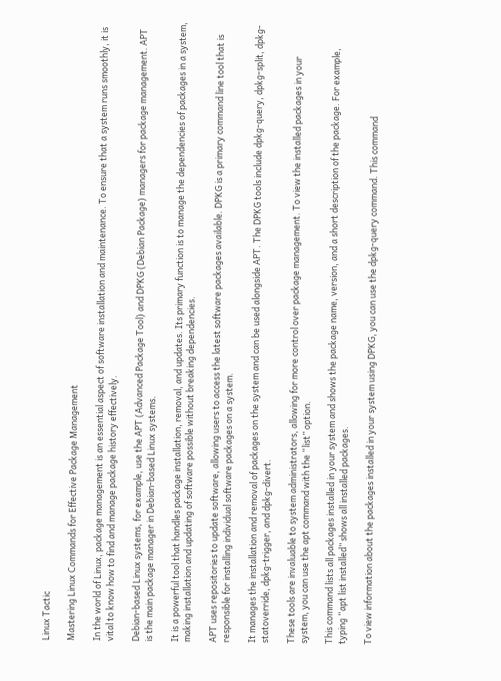Linux Tactic

Mastering Linux Commands for Effective Package Management

In the world of Linux, package management is an essential aspect of software installation and maintenance. To ensure that a system runs smoothly, it is vital to know how to find and manage package history effectively.

Debian-based Linux systems, for example, use the APT (Advanced Package Tool) and DPKG (Debian Package) managers for package management. APT is the main package manager in Debian-based Linux systems.

It is a powerful tool that handles package installation, removal, and updates. Its primary function is to manage the dependencies of packages in a system, making installation and updating of software possible without breaking dependencies.

APT uses repositories to update software, allowing users to access the latest software packages available. DPKG is a primary command line tool that is responsible for installing individual software packages on a system.

It manages the installation and removal of packages on the system and can be used alongside APT. The DPKG tools include dpkg-query, dpkg-split, dpkg-statoverride, dpkg-trigger, and dpkg-divert.

These tools are invaluable to system administrators, allowing for more control over package management. To view the installed packages in your system, you can use the apt command with the “list” option.

This command lists all packages installed in your system and shows the package name, version, and a short description of the package. For example, typing “apt list installed” shows all installed packages.

To view information about the packages installed in your system using DPKG, you can use the dpkg-query command. This command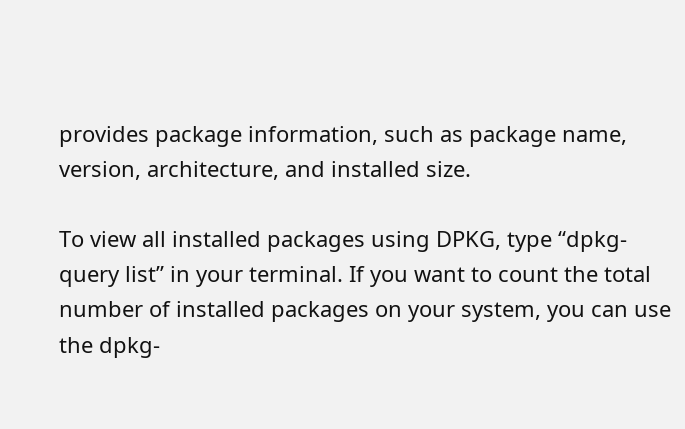provides package information, such as package name, version, architecture, and installed size.

To view all installed packages using DPKG, type “dpkg-query list” in your terminal. If you want to count the total number of installed packages on your system, you can use the dpkg-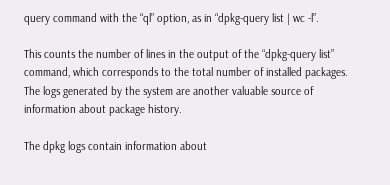query command with the “ql” option, as in “dpkg-query list | wc -l”.

This counts the number of lines in the output of the “dpkg-query list” command, which corresponds to the total number of installed packages. The logs generated by the system are another valuable source of information about package history.

The dpkg logs contain information about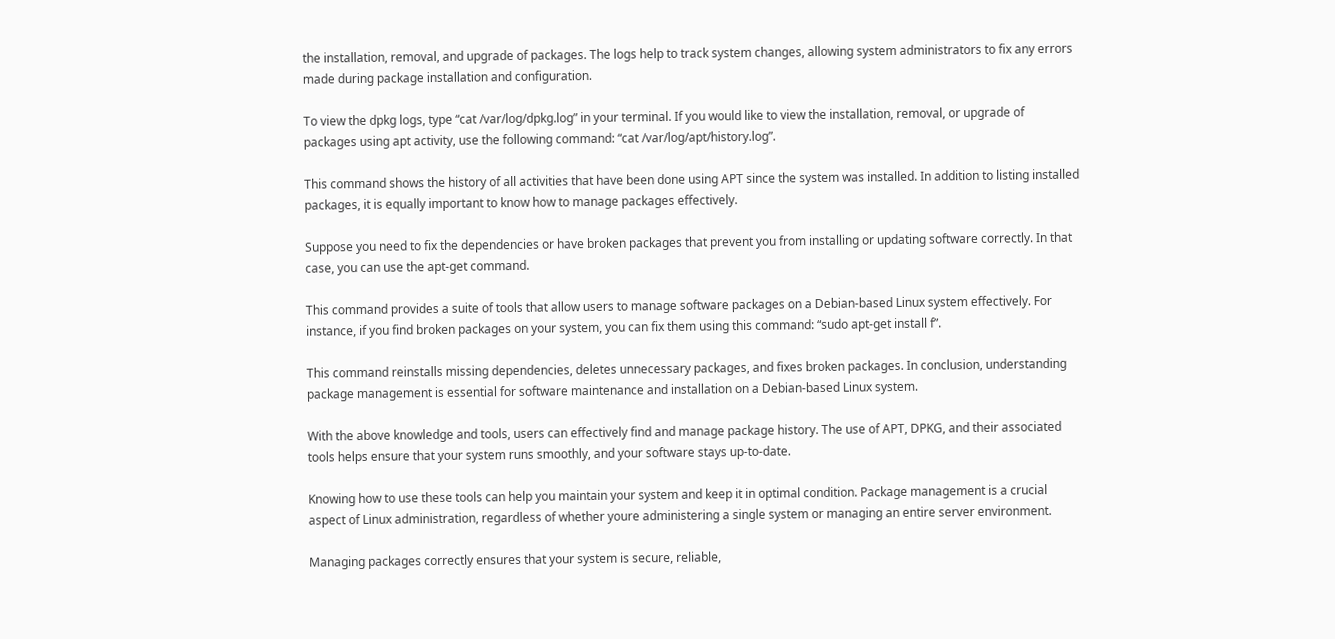the installation, removal, and upgrade of packages. The logs help to track system changes, allowing system administrators to fix any errors made during package installation and configuration.

To view the dpkg logs, type “cat /var/log/dpkg.log” in your terminal. If you would like to view the installation, removal, or upgrade of packages using apt activity, use the following command: “cat /var/log/apt/history.log”.

This command shows the history of all activities that have been done using APT since the system was installed. In addition to listing installed packages, it is equally important to know how to manage packages effectively.

Suppose you need to fix the dependencies or have broken packages that prevent you from installing or updating software correctly. In that case, you can use the apt-get command.

This command provides a suite of tools that allow users to manage software packages on a Debian-based Linux system effectively. For instance, if you find broken packages on your system, you can fix them using this command: “sudo apt-get install f”.

This command reinstalls missing dependencies, deletes unnecessary packages, and fixes broken packages. In conclusion, understanding package management is essential for software maintenance and installation on a Debian-based Linux system.

With the above knowledge and tools, users can effectively find and manage package history. The use of APT, DPKG, and their associated tools helps ensure that your system runs smoothly, and your software stays up-to-date.

Knowing how to use these tools can help you maintain your system and keep it in optimal condition. Package management is a crucial aspect of Linux administration, regardless of whether youre administering a single system or managing an entire server environment.

Managing packages correctly ensures that your system is secure, reliable,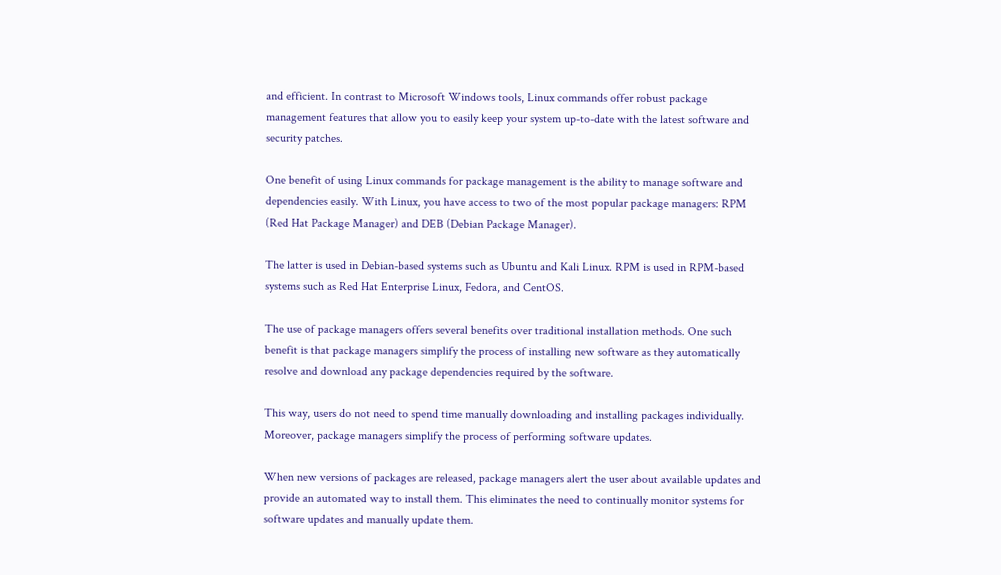and efficient. In contrast to Microsoft Windows tools, Linux commands offer robust package management features that allow you to easily keep your system up-to-date with the latest software and security patches.

One benefit of using Linux commands for package management is the ability to manage software and dependencies easily. With Linux, you have access to two of the most popular package managers: RPM (Red Hat Package Manager) and DEB (Debian Package Manager).

The latter is used in Debian-based systems such as Ubuntu and Kali Linux. RPM is used in RPM-based systems such as Red Hat Enterprise Linux, Fedora, and CentOS.

The use of package managers offers several benefits over traditional installation methods. One such benefit is that package managers simplify the process of installing new software as they automatically resolve and download any package dependencies required by the software.

This way, users do not need to spend time manually downloading and installing packages individually. Moreover, package managers simplify the process of performing software updates.

When new versions of packages are released, package managers alert the user about available updates and provide an automated way to install them. This eliminates the need to continually monitor systems for software updates and manually update them.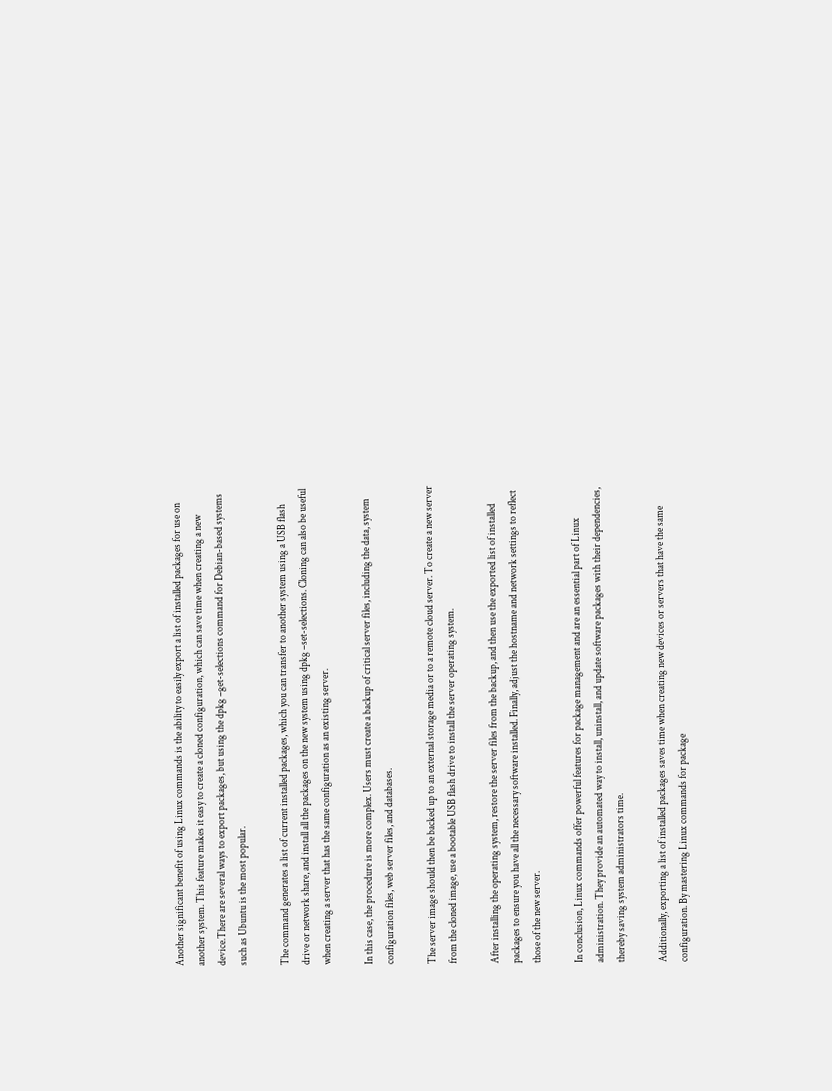Another significant benefit of using Linux commands is the ability to easily export a list of installed packages for use on another system. This feature makes it easy to create a cloned configuration, which can save time when creating a new device.There are several ways to export packages, but using the dpkg –get-selections command for Debian-based systems such as Ubuntu is the most popular.

The command generates a list of current installed packages, which you can transfer to another system using a USB flash drive or network share, and install all the packages on the new system using dpkg –set-selections. Cloning can also be useful when creating a server that has the same configuration as an existing server.

In this case, the procedure is more complex. Users must create a backup of critical server files, including the data, system configuration files, web server files, and databases.

The server image should then be backed up to an external storage media or to a remote cloud server. To create a new server from the cloned image, use a bootable USB flash drive to install the server operating system.

After installing the operating system, restore the server files from the backup, and then use the exported list of installed packages to ensure you have all the necessary software installed. Finally, adjust the hostname and network settings to reflect those of the new server.

In conclusion, Linux commands offer powerful features for package management and are an essential part of Linux administration. They provide an automated way to install, uninstall, and update software packages with their dependencies, thereby saving system administrators time.

Additionally, exporting a list of installed packages saves time when creating new devices or servers that have the same configuration. By mastering Linux commands for package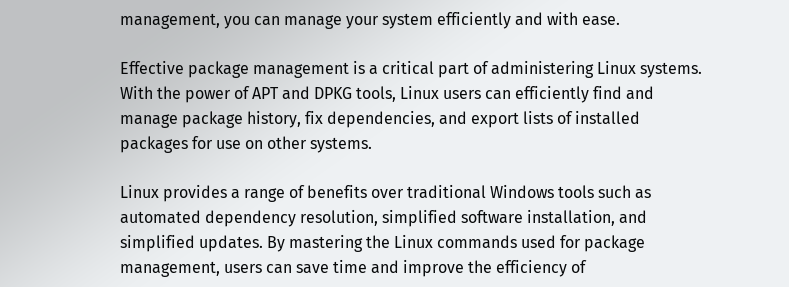management, you can manage your system efficiently and with ease.

Effective package management is a critical part of administering Linux systems. With the power of APT and DPKG tools, Linux users can efficiently find and manage package history, fix dependencies, and export lists of installed packages for use on other systems.

Linux provides a range of benefits over traditional Windows tools such as automated dependency resolution, simplified software installation, and simplified updates. By mastering the Linux commands used for package management, users can save time and improve the efficiency of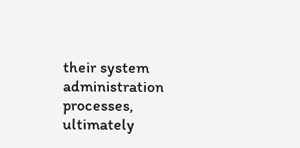their system administration processes, ultimately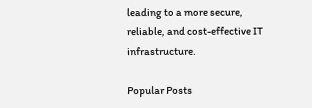leading to a more secure, reliable, and cost-effective IT infrastructure.

Popular Posts